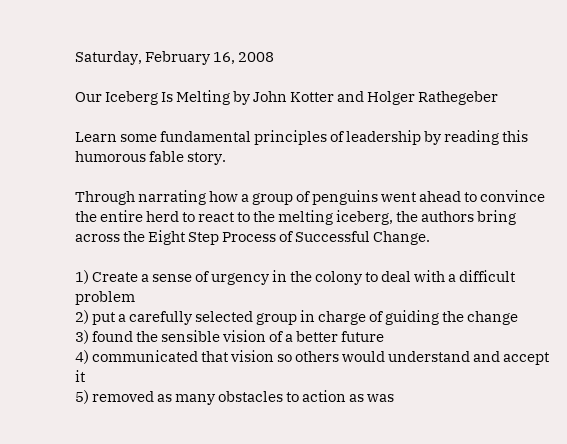Saturday, February 16, 2008

Our Iceberg Is Melting by John Kotter and Holger Rathegeber

Learn some fundamental principles of leadership by reading this humorous fable story.

Through narrating how a group of penguins went ahead to convince the entire herd to react to the melting iceberg, the authors bring across the Eight Step Process of Successful Change.

1) Create a sense of urgency in the colony to deal with a difficult problem
2) put a carefully selected group in charge of guiding the change
3) found the sensible vision of a better future
4) communicated that vision so others would understand and accept it
5) removed as many obstacles to action as was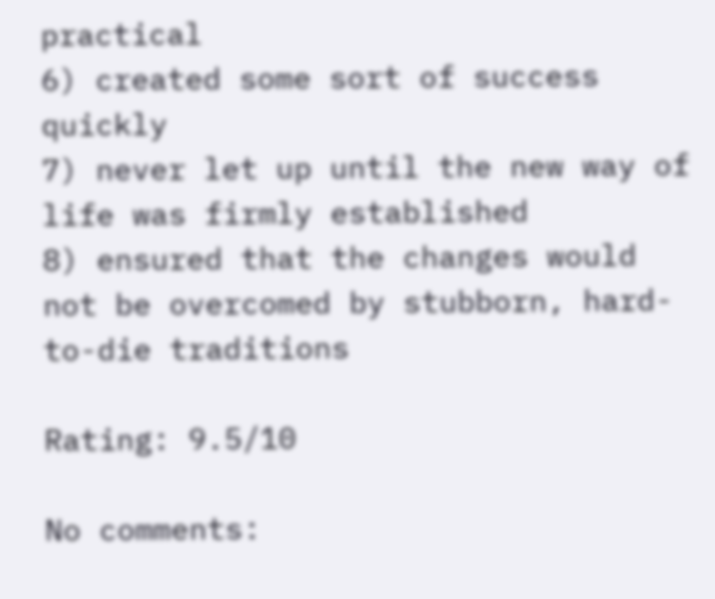practical
6) created some sort of success quickly
7) never let up until the new way of life was firmly established
8) ensured that the changes would not be overcomed by stubborn, hard-to-die traditions

Rating: 9.5/10

No comments: